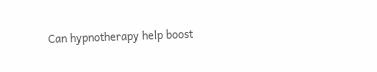Can hypnotherapy help boost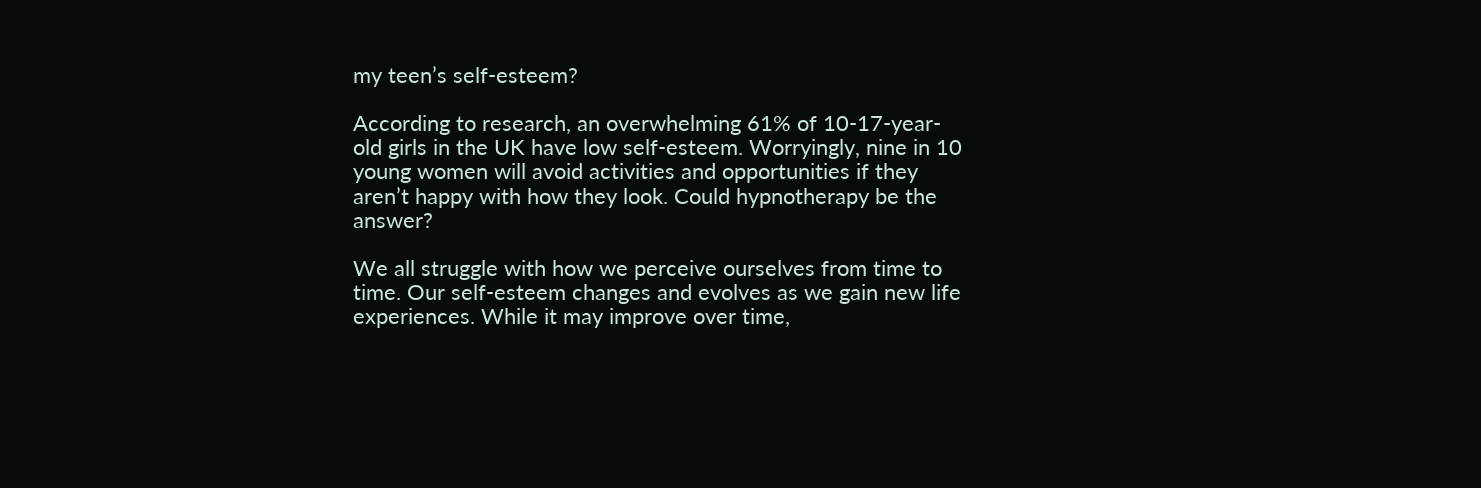my teen’s self-esteem?

According to research, an overwhelming 61% of 10-17-year-old girls in the UK have low self-esteem. Worryingly, nine in 10 young women will avoid activities and opportunities if they aren’t happy with how they look. Could hypnotherapy be the answer?

We all struggle with how we perceive ourselves from time to time. Our self-esteem changes and evolves as we gain new life experiences. While it may improve over time,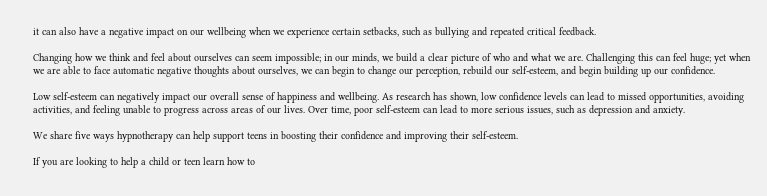it can also have a negative impact on our wellbeing when we experience certain setbacks, such as bullying and repeated critical feedback.

Changing how we think and feel about ourselves can seem impossible; in our minds, we build a clear picture of who and what we are. Challenging this can feel huge; yet when we are able to face automatic negative thoughts about ourselves, we can begin to change our perception, rebuild our self-esteem, and begin building up our confidence.

Low self-esteem can negatively impact our overall sense of happiness and wellbeing. As research has shown, low confidence levels can lead to missed opportunities, avoiding activities, and feeling unable to progress across areas of our lives. Over time, poor self-esteem can lead to more serious issues, such as depression and anxiety.

We share five ways hypnotherapy can help support teens in boosting their confidence and improving their self-esteem.

If you are looking to help a child or teen learn how to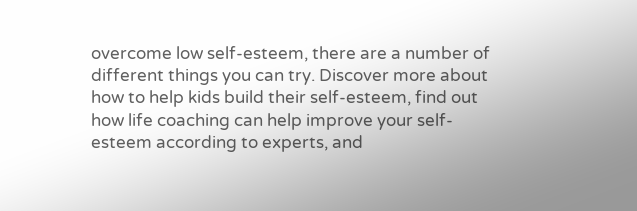overcome low self-esteem, there are a number of different things you can try. Discover more about how to help kids build their self-esteem, find out how life coaching can help improve your self-esteem according to experts, and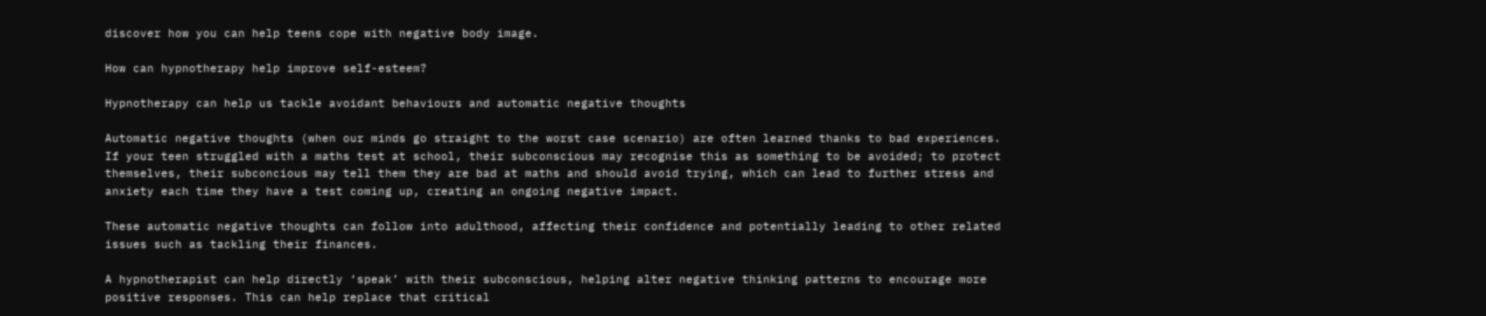discover how you can help teens cope with negative body image.

How can hypnotherapy help improve self-esteem?

Hypnotherapy can help us tackle avoidant behaviours and automatic negative thoughts

Automatic negative thoughts (when our minds go straight to the worst case scenario) are often learned thanks to bad experiences. If your teen struggled with a maths test at school, their subconscious may recognise this as something to be avoided; to protect themselves, their subconcious may tell them they are bad at maths and should avoid trying, which can lead to further stress and anxiety each time they have a test coming up, creating an ongoing negative impact.

These automatic negative thoughts can follow into adulthood, affecting their confidence and potentially leading to other related issues such as tackling their finances.

A hypnotherapist can help directly ‘speak’ with their subconscious, helping alter negative thinking patterns to encourage more positive responses. This can help replace that critical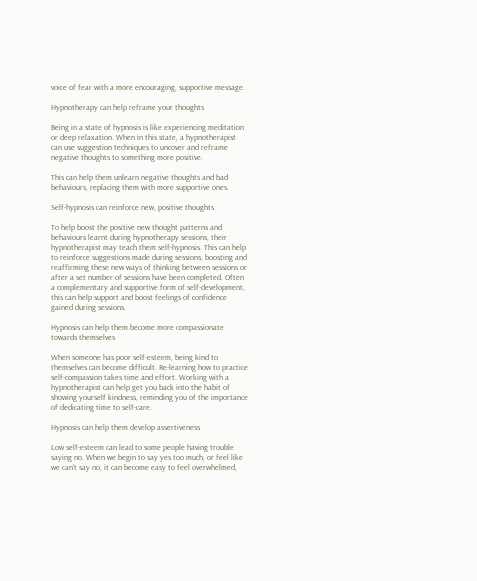voice of fear with a more encouraging, supportive message.

Hypnotherapy can help reframe your thoughts

Being in a state of hypnosis is like experiencing meditation or deep relaxation. When in this state, a hypnotherapist can use suggestion techniques to uncover and reframe negative thoughts to something more positive.

This can help them unlearn negative thoughts and bad behaviours, replacing them with more supportive ones.

Self-hypnosis can reinforce new, positive thoughts

To help boost the positive new thought patterns and behaviours learnt during hypnotherapy sessions, their hypnotherapist may teach them self-hypnosis. This can help to reinforce suggestions made during sessions, boosting and reaffirming these new ways of thinking between sessions or after a set number of sessions have been completed. Often a complementary and supportive form of self-development, this can help support and boost feelings of confidence gained during sessions.

Hypnosis can help them become more compassionate towards themselves

When someone has poor self-esteem, being kind to themselves can become difficult. Re-learning how to practice self-compassion takes time and effort. Working with a hypnotherapist can help get you back into the habit of showing yourself kindness, reminding you of the importance of dedicating time to self-care.

Hypnosis can help them develop assertiveness

Low self-esteem can lead to some people having trouble saying no. When we begin to say yes too much, or feel like we can’t say no, it can become easy to feel overwhelmed,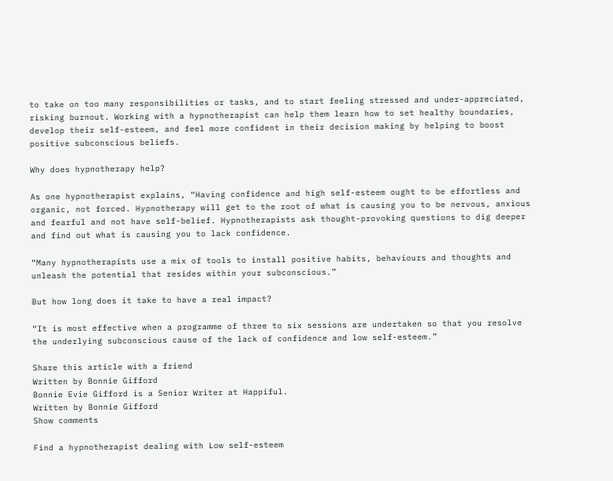to take on too many responsibilities or tasks, and to start feeling stressed and under-appreciated, risking burnout. Working with a hypnotherapist can help them learn how to set healthy boundaries, develop their self-esteem, and feel more confident in their decision making by helping to boost positive subconscious beliefs.

Why does hypnotherapy help?

As one hypnotherapist explains, “Having confidence and high self-esteem ought to be effortless and organic, not forced. Hypnotherapy will get to the root of what is causing you to be nervous, anxious and fearful and not have self-belief. Hypnotherapists ask thought-provoking questions to dig deeper and find out what is causing you to lack confidence.

“Many hypnotherapists use a mix of tools to install positive habits, behaviours and thoughts and unleash the potential that resides within your subconscious.”

But how long does it take to have a real impact?

“It is most effective when a programme of three to six sessions are undertaken so that you resolve the underlying subconscious cause of the lack of confidence and low self-esteem.”

Share this article with a friend
Written by Bonnie Gifford
Bonnie Evie Gifford is a Senior Writer at Happiful.
Written by Bonnie Gifford
Show comments

Find a hypnotherapist dealing with Low self-esteem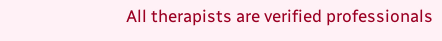All therapists are verified professionals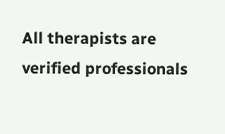All therapists are verified professionals